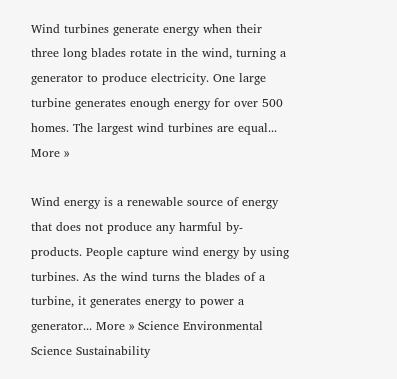Wind turbines generate energy when their three long blades rotate in the wind, turning a generator to produce electricity. One large turbine generates enough energy for over 500 homes. The largest wind turbines are equal... More »

Wind energy is a renewable source of energy that does not produce any harmful by-products. People capture wind energy by using turbines. As the wind turns the blades of a turbine, it generates energy to power a generator... More » Science Environmental Science Sustainability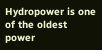Hydropower is one of the oldest power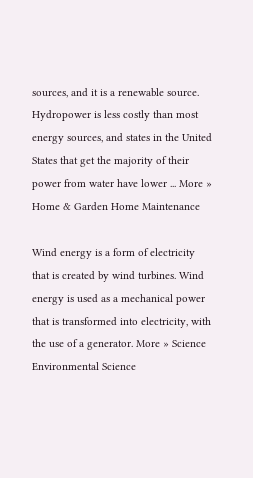sources, and it is a renewable source. Hydropower is less costly than most energy sources, and states in the United States that get the majority of their power from water have lower ... More » Home & Garden Home Maintenance

Wind energy is a form of electricity that is created by wind turbines. Wind energy is used as a mechanical power that is transformed into electricity, with the use of a generator. More » Science Environmental Science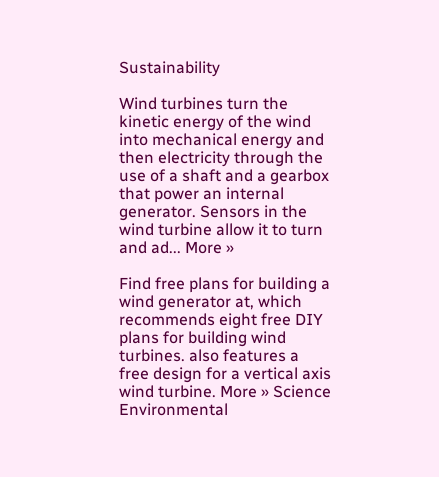Sustainability

Wind turbines turn the kinetic energy of the wind into mechanical energy and then electricity through the use of a shaft and a gearbox that power an internal generator. Sensors in the wind turbine allow it to turn and ad... More »

Find free plans for building a wind generator at, which recommends eight free DIY plans for building wind turbines. also features a free design for a vertical axis wind turbine. More » Science Environmental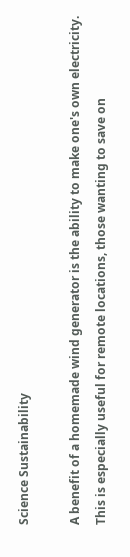Science Sustainability

A benefit of a homemade wind generator is the ability to make one's own electricity. This is especially useful for remote locations, those wanting to save on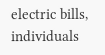electric bills, individuals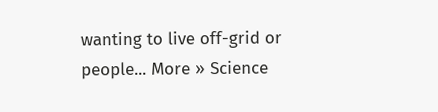wanting to live off-grid or people... More » Science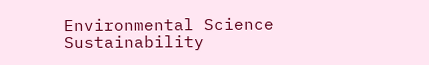Environmental Science Sustainability